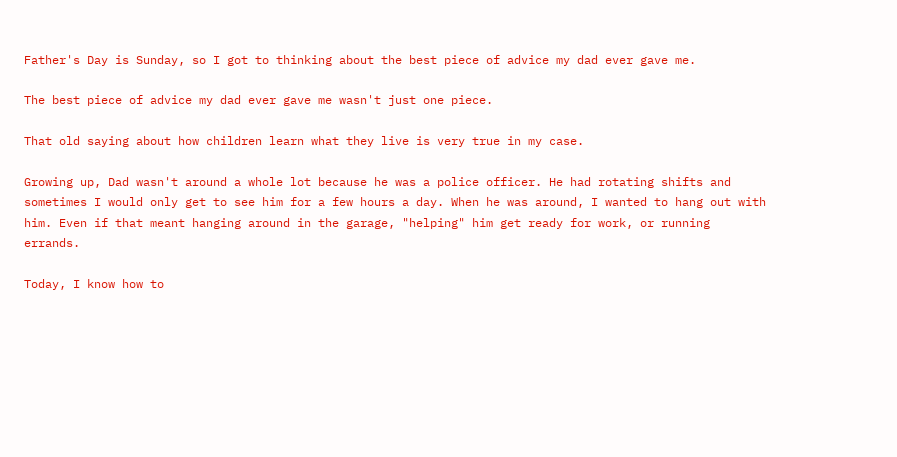Father's Day is Sunday, so I got to thinking about the best piece of advice my dad ever gave me.

The best piece of advice my dad ever gave me wasn't just one piece.

That old saying about how children learn what they live is very true in my case.

Growing up, Dad wasn't around a whole lot because he was a police officer. He had rotating shifts and sometimes I would only get to see him for a few hours a day. When he was around, I wanted to hang out with him. Even if that meant hanging around in the garage, "helping" him get ready for work, or running errands.

Today, I know how to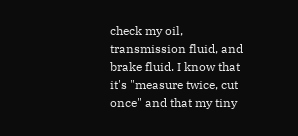check my oil, transmission fluid, and brake fluid. I know that it's "measure twice, cut once" and that my tiny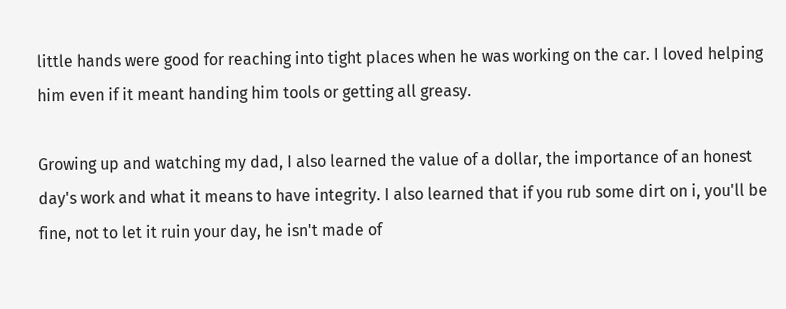little hands were good for reaching into tight places when he was working on the car. I loved helping him even if it meant handing him tools or getting all greasy.

Growing up and watching my dad, I also learned the value of a dollar, the importance of an honest day's work and what it means to have integrity. I also learned that if you rub some dirt on i, you'll be fine, not to let it ruin your day, he isn't made of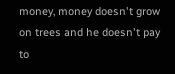money, money doesn't grow on trees and he doesn't pay to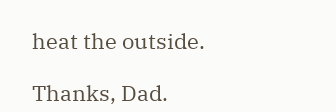heat the outside.

Thanks, Dad.